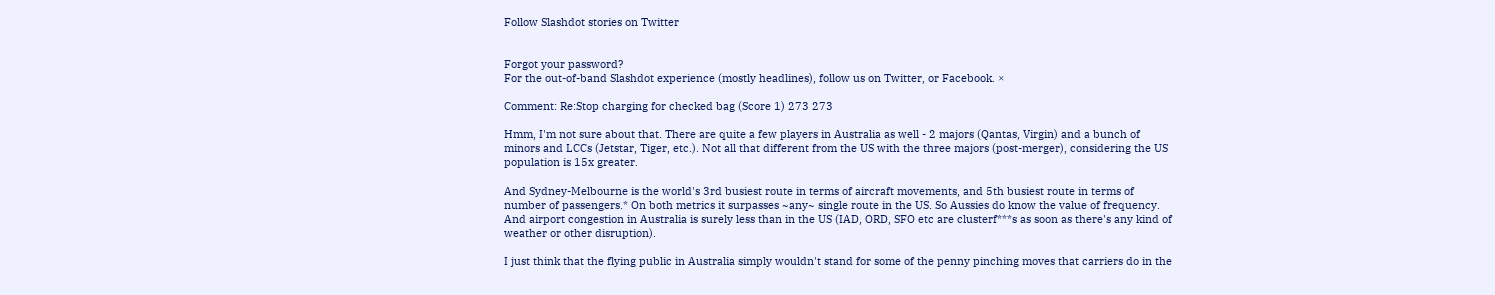Follow Slashdot stories on Twitter


Forgot your password?
For the out-of-band Slashdot experience (mostly headlines), follow us on Twitter, or Facebook. ×

Comment: Re:Stop charging for checked bag (Score 1) 273 273

Hmm, I'm not sure about that. There are quite a few players in Australia as well - 2 majors (Qantas, Virgin) and a bunch of minors and LCCs (Jetstar, Tiger, etc.). Not all that different from the US with the three majors (post-merger), considering the US population is 15x greater.

And Sydney-Melbourne is the world's 3rd busiest route in terms of aircraft movements, and 5th busiest route in terms of number of passengers.* On both metrics it surpasses ~any~ single route in the US. So Aussies do know the value of frequency. And airport congestion in Australia is surely less than in the US (IAD, ORD, SFO etc are clusterf***s as soon as there's any kind of weather or other disruption).

I just think that the flying public in Australia simply wouldn't stand for some of the penny pinching moves that carriers do in the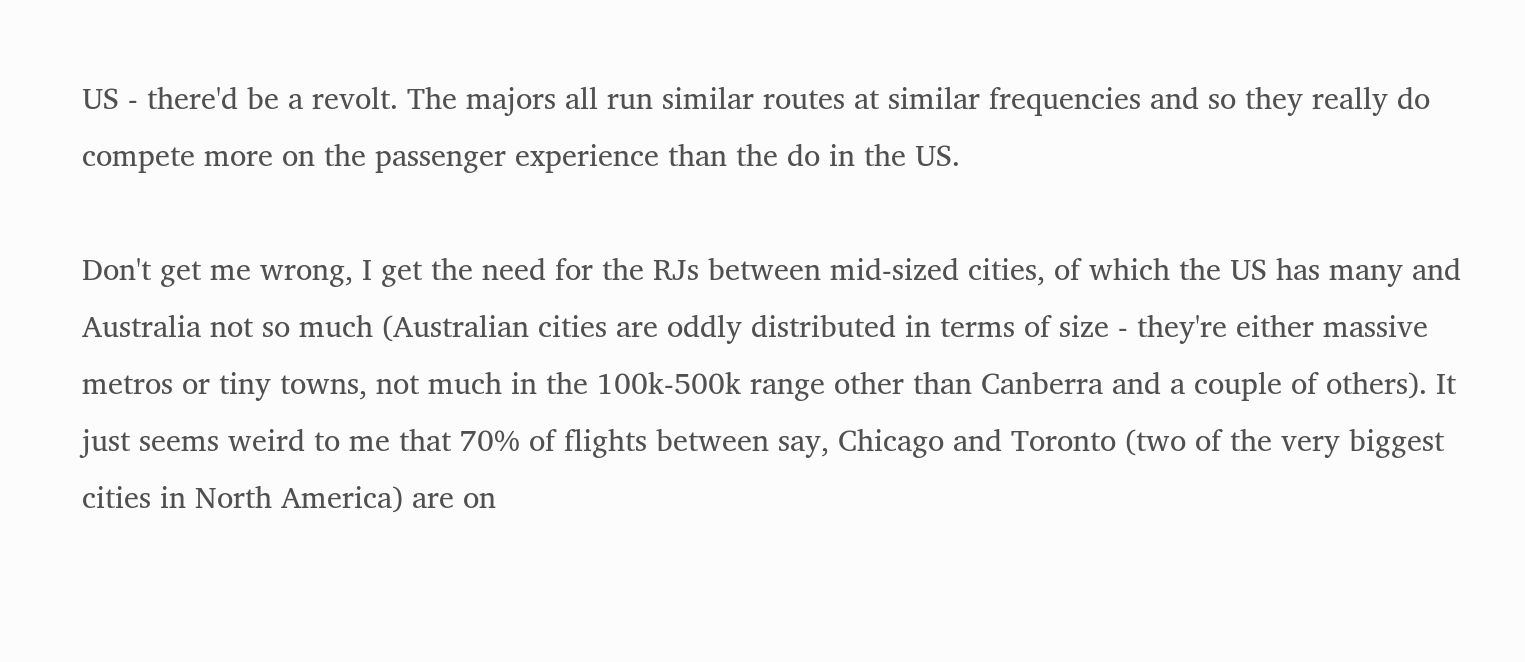US - there'd be a revolt. The majors all run similar routes at similar frequencies and so they really do compete more on the passenger experience than the do in the US.

Don't get me wrong, I get the need for the RJs between mid-sized cities, of which the US has many and Australia not so much (Australian cities are oddly distributed in terms of size - they're either massive metros or tiny towns, not much in the 100k-500k range other than Canberra and a couple of others). It just seems weird to me that 70% of flights between say, Chicago and Toronto (two of the very biggest cities in North America) are on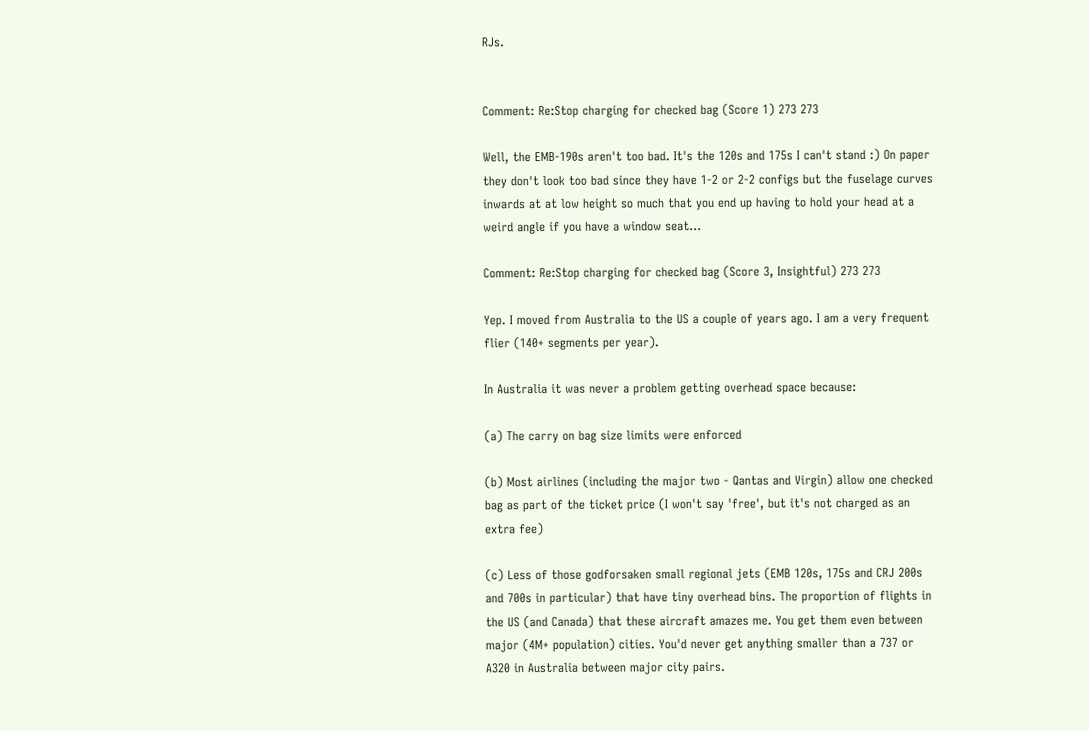RJs.


Comment: Re:Stop charging for checked bag (Score 1) 273 273

Well, the EMB-190s aren't too bad. It's the 120s and 175s I can't stand :) On paper they don't look too bad since they have 1-2 or 2-2 configs but the fuselage curves inwards at at low height so much that you end up having to hold your head at a weird angle if you have a window seat...

Comment: Re:Stop charging for checked bag (Score 3, Insightful) 273 273

Yep. I moved from Australia to the US a couple of years ago. I am a very frequent flier (140+ segments per year).

In Australia it was never a problem getting overhead space because:

(a) The carry on bag size limits were enforced

(b) Most airlines (including the major two - Qantas and Virgin) allow one checked bag as part of the ticket price (I won't say 'free', but it's not charged as an extra fee)

(c) Less of those godforsaken small regional jets (EMB 120s, 175s and CRJ 200s and 700s in particular) that have tiny overhead bins. The proportion of flights in the US (and Canada) that these aircraft amazes me. You get them even between major (4M+ population) cities. You'd never get anything smaller than a 737 or A320 in Australia between major city pairs.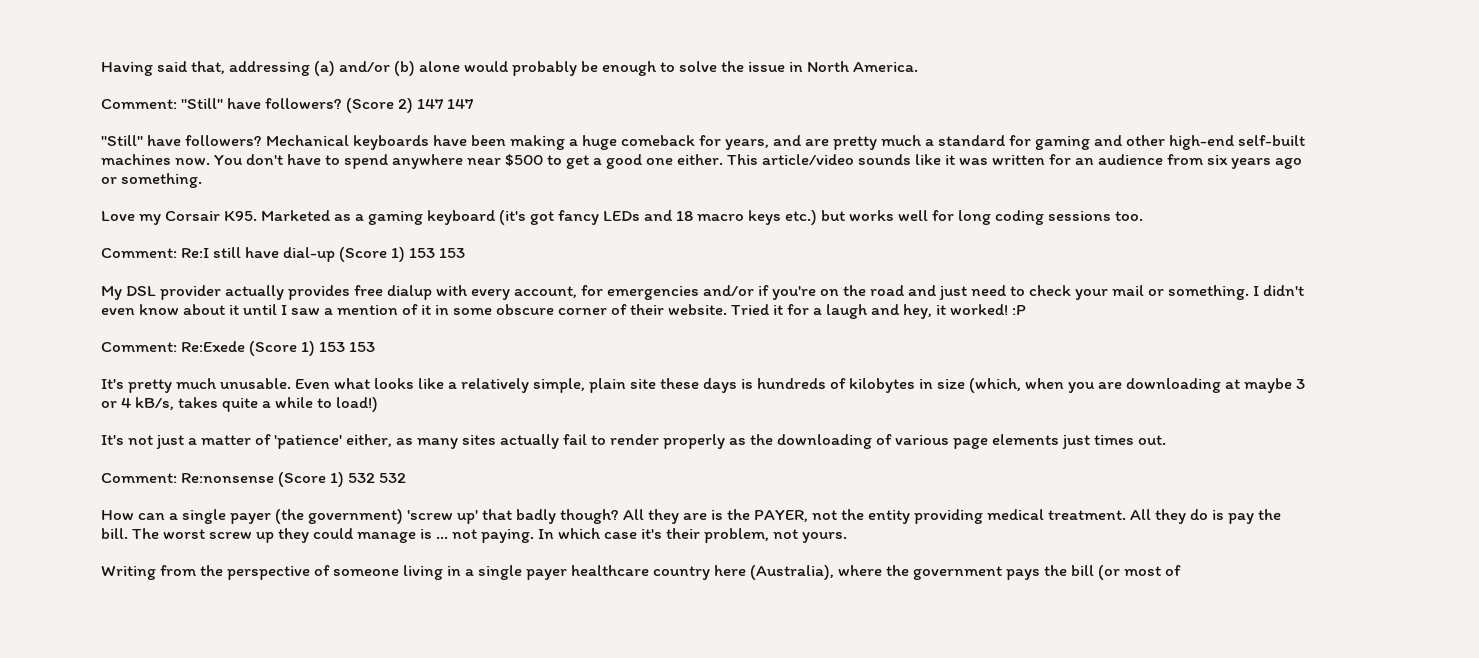Having said that, addressing (a) and/or (b) alone would probably be enough to solve the issue in North America.

Comment: "Still" have followers? (Score 2) 147 147

"Still" have followers? Mechanical keyboards have been making a huge comeback for years, and are pretty much a standard for gaming and other high-end self-built machines now. You don't have to spend anywhere near $500 to get a good one either. This article/video sounds like it was written for an audience from six years ago or something.

Love my Corsair K95. Marketed as a gaming keyboard (it's got fancy LEDs and 18 macro keys etc.) but works well for long coding sessions too.

Comment: Re:I still have dial-up (Score 1) 153 153

My DSL provider actually provides free dialup with every account, for emergencies and/or if you're on the road and just need to check your mail or something. I didn't even know about it until I saw a mention of it in some obscure corner of their website. Tried it for a laugh and hey, it worked! :P

Comment: Re:Exede (Score 1) 153 153

It's pretty much unusable. Even what looks like a relatively simple, plain site these days is hundreds of kilobytes in size (which, when you are downloading at maybe 3 or 4 kB/s, takes quite a while to load!)

It's not just a matter of 'patience' either, as many sites actually fail to render properly as the downloading of various page elements just times out.

Comment: Re:nonsense (Score 1) 532 532

How can a single payer (the government) 'screw up' that badly though? All they are is the PAYER, not the entity providing medical treatment. All they do is pay the bill. The worst screw up they could manage is ... not paying. In which case it's their problem, not yours.

Writing from the perspective of someone living in a single payer healthcare country here (Australia), where the government pays the bill (or most of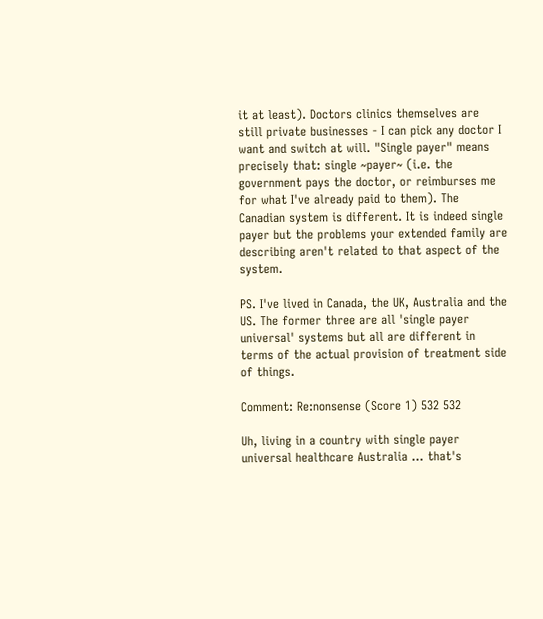it at least). Doctors clinics themselves are still private businesses - I can pick any doctor I want and switch at will. "Single payer" means precisely that: single ~payer~ (i.e. the government pays the doctor, or reimburses me for what I've already paid to them). The Canadian system is different. It is indeed single payer but the problems your extended family are describing aren't related to that aspect of the system.

PS. I've lived in Canada, the UK, Australia and the US. The former three are all 'single payer universal' systems but all are different in terms of the actual provision of treatment side of things.

Comment: Re:nonsense (Score 1) 532 532

Uh, living in a country with single payer universal healthcare Australia ... that's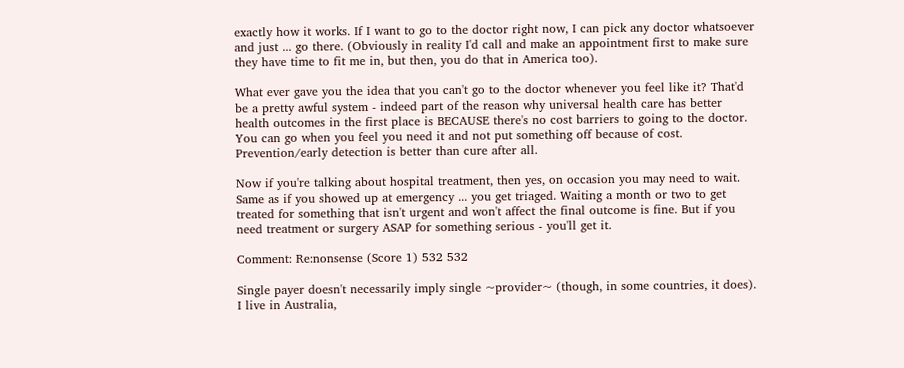exactly how it works. If I want to go to the doctor right now, I can pick any doctor whatsoever and just ... go there. (Obviously in reality I'd call and make an appointment first to make sure they have time to fit me in, but then, you do that in America too).

What ever gave you the idea that you can't go to the doctor whenever you feel like it? That'd be a pretty awful system - indeed part of the reason why universal health care has better health outcomes in the first place is BECAUSE there's no cost barriers to going to the doctor. You can go when you feel you need it and not put something off because of cost. Prevention/early detection is better than cure after all.

Now if you're talking about hospital treatment, then yes, on occasion you may need to wait. Same as if you showed up at emergency ... you get triaged. Waiting a month or two to get treated for something that isn't urgent and won't affect the final outcome is fine. But if you need treatment or surgery ASAP for something serious - you'll get it.

Comment: Re:nonsense (Score 1) 532 532

Single payer doesn't necessarily imply single ~provider~ (though, in some countries, it does). I live in Australia,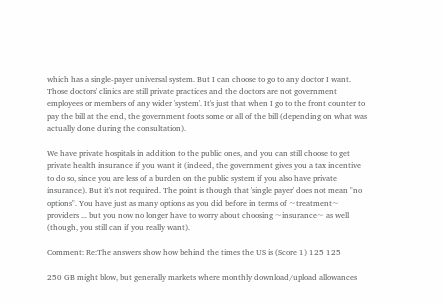which has a single-payer universal system. But I can choose to go to any doctor I want. Those doctors' clinics are still private practices and the doctors are not government employees or members of any wider 'system'. It's just that when I go to the front counter to pay the bill at the end, the government foots some or all of the bill (depending on what was actually done during the consultation).

We have private hospitals in addition to the public ones, and you can still choose to get private health insurance if you want it (indeed, the government gives you a tax incentive to do so, since you are less of a burden on the public system if you also have private insurance). But it's not required. The point is though that 'single payer' does not mean "no options". You have just as many options as you did before in terms of ~treatment~ providers ... but you now no longer have to worry about choosing ~insurance~ as well (though, you still can if you really want).

Comment: Re:The answers show how behind the times the US is (Score 1) 125 125

250 GB might blow, but generally markets where monthly download/upload allowances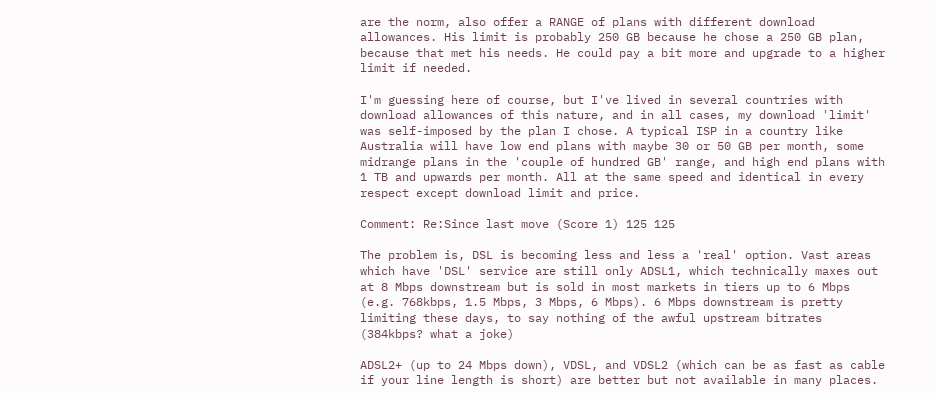are the norm, also offer a RANGE of plans with different download allowances. His limit is probably 250 GB because he chose a 250 GB plan, because that met his needs. He could pay a bit more and upgrade to a higher limit if needed.

I'm guessing here of course, but I've lived in several countries with download allowances of this nature, and in all cases, my download 'limit' was self-imposed by the plan I chose. A typical ISP in a country like Australia will have low end plans with maybe 30 or 50 GB per month, some midrange plans in the 'couple of hundred GB' range, and high end plans with 1 TB and upwards per month. All at the same speed and identical in every respect except download limit and price.

Comment: Re:Since last move (Score 1) 125 125

The problem is, DSL is becoming less and less a 'real' option. Vast areas which have 'DSL' service are still only ADSL1, which technically maxes out at 8 Mbps downstream but is sold in most markets in tiers up to 6 Mbps (e.g. 768kbps, 1.5 Mbps, 3 Mbps, 6 Mbps). 6 Mbps downstream is pretty limiting these days, to say nothing of the awful upstream bitrates (384kbps? what a joke)

ADSL2+ (up to 24 Mbps down), VDSL, and VDSL2 (which can be as fast as cable if your line length is short) are better but not available in many places.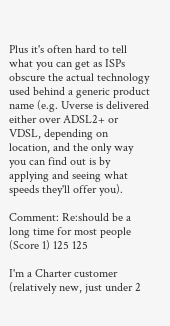Plus it's often hard to tell what you can get as ISPs obscure the actual technology used behind a generic product name (e.g. Uverse is delivered either over ADSL2+ or VDSL, depending on location, and the only way you can find out is by applying and seeing what speeds they'll offer you).

Comment: Re:should be a long time for most people (Score 1) 125 125

I'm a Charter customer (relatively new, just under 2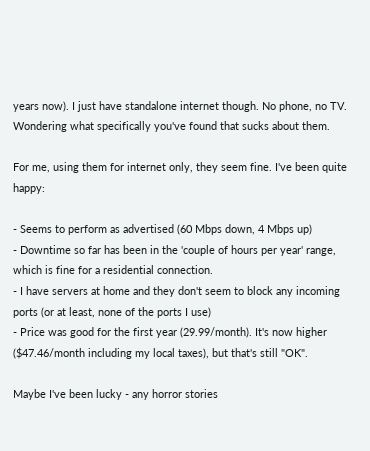years now). I just have standalone internet though. No phone, no TV. Wondering what specifically you've found that sucks about them.

For me, using them for internet only, they seem fine. I've been quite happy:

- Seems to perform as advertised (60 Mbps down, 4 Mbps up)
- Downtime so far has been in the 'couple of hours per year' range, which is fine for a residential connection.
- I have servers at home and they don't seem to block any incoming ports (or at least, none of the ports I use)
- Price was good for the first year (29.99/month). It's now higher ($47.46/month including my local taxes), but that's still "OK".

Maybe I've been lucky - any horror stories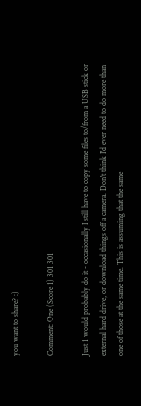you want to share? :)

Comment: One (Score 1) 301 301

Just 1 would probably do it - occasionally I still have to copy some files to/from a USB stick or external hard drive, or download things off a camera. Don't think I'd ever need to do more than one of those at the same time. This is assuming that the same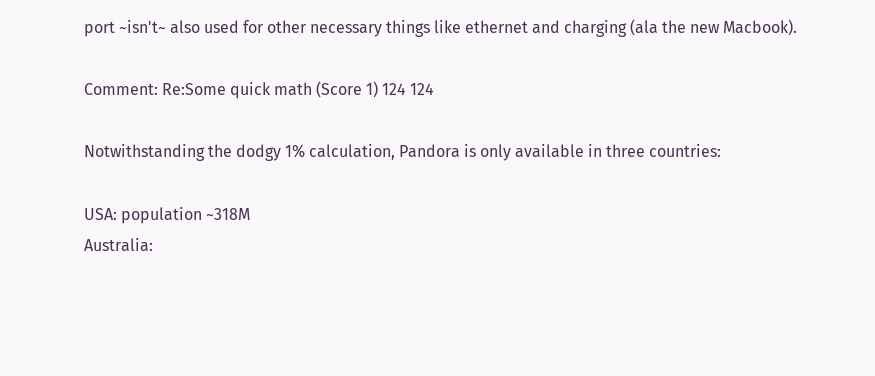port ~isn't~ also used for other necessary things like ethernet and charging (ala the new Macbook).

Comment: Re:Some quick math (Score 1) 124 124

Notwithstanding the dodgy 1% calculation, Pandora is only available in three countries:

USA: population ~318M
Australia: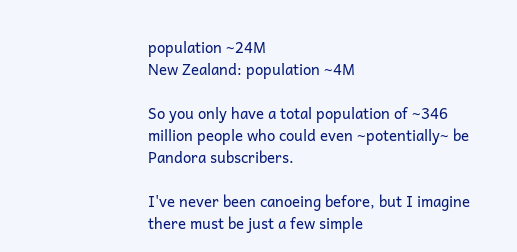population ~24M
New Zealand: population ~4M

So you only have a total population of ~346 million people who could even ~potentially~ be Pandora subscribers.

I've never been canoeing before, but I imagine there must be just a few simple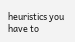heuristics you have to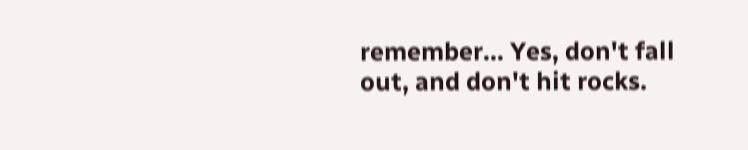remember... Yes, don't fall out, and don't hit rocks.